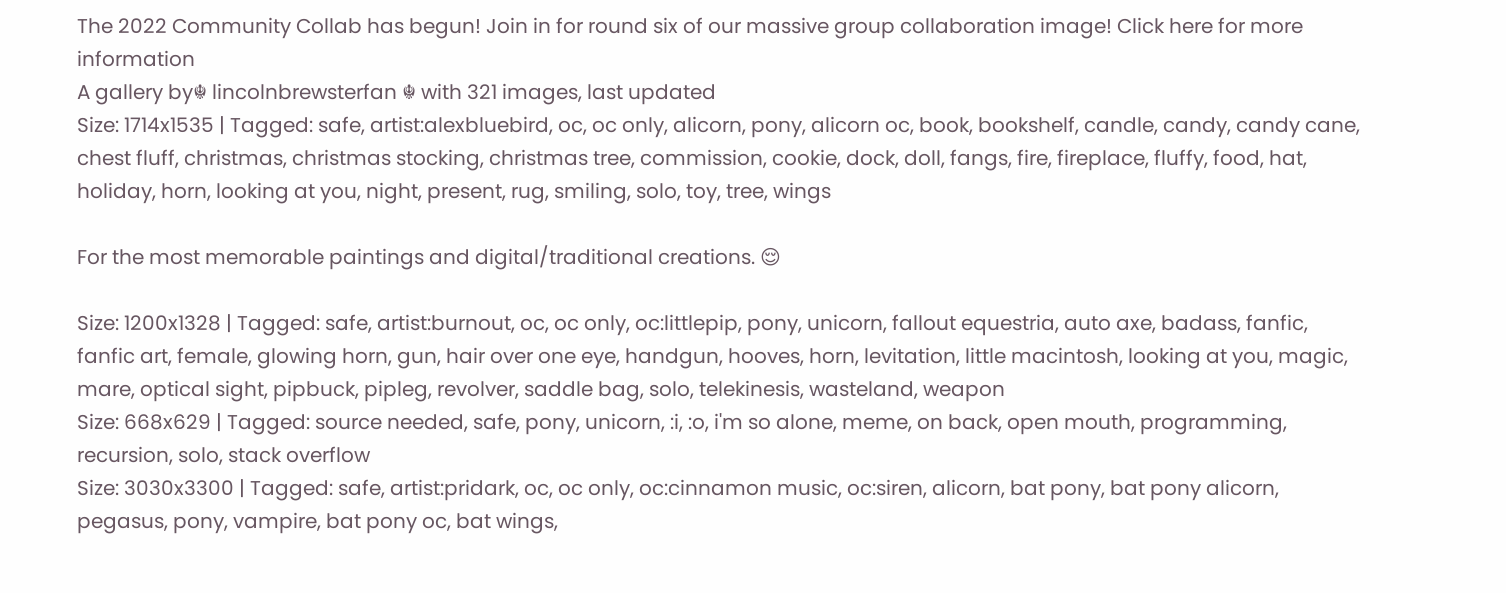The 2022 Community Collab has begun! Join in for round six of our massive group collaboration image! Click here for more information
A gallery by☬ lincolnbrewsterfan ☬ with 321 images, last updated
Size: 1714x1535 | Tagged: safe, artist:alexbluebird, oc, oc only, alicorn, pony, alicorn oc, book, bookshelf, candle, candy, candy cane, chest fluff, christmas, christmas stocking, christmas tree, commission, cookie, dock, doll, fangs, fire, fireplace, fluffy, food, hat, holiday, horn, looking at you, night, present, rug, smiling, solo, toy, tree, wings

For the most memorable paintings and digital/traditional creations. 😌

Size: 1200x1328 | Tagged: safe, artist:burnout, oc, oc only, oc:littlepip, pony, unicorn, fallout equestria, auto axe, badass, fanfic, fanfic art, female, glowing horn, gun, hair over one eye, handgun, hooves, horn, levitation, little macintosh, looking at you, magic, mare, optical sight, pipbuck, pipleg, revolver, saddle bag, solo, telekinesis, wasteland, weapon
Size: 668x629 | Tagged: source needed, safe, pony, unicorn, :i, :o, i'm so alone, meme, on back, open mouth, programming, recursion, solo, stack overflow
Size: 3030x3300 | Tagged: safe, artist:pridark, oc, oc only, oc:cinnamon music, oc:siren, alicorn, bat pony, bat pony alicorn, pegasus, pony, vampire, bat pony oc, bat wings,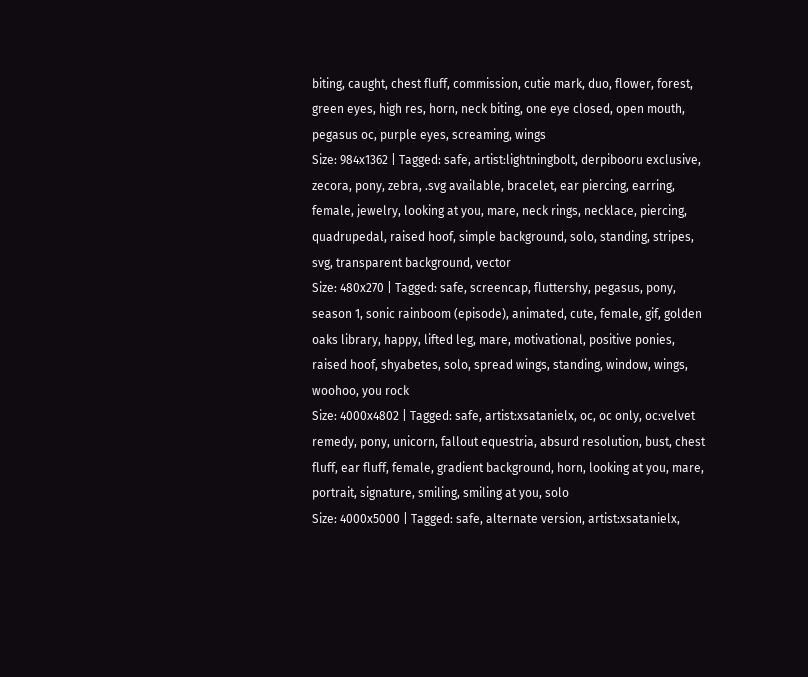biting, caught, chest fluff, commission, cutie mark, duo, flower, forest, green eyes, high res, horn, neck biting, one eye closed, open mouth, pegasus oc, purple eyes, screaming, wings
Size: 984x1362 | Tagged: safe, artist:lightningbolt, derpibooru exclusive, zecora, pony, zebra, .svg available, bracelet, ear piercing, earring, female, jewelry, looking at you, mare, neck rings, necklace, piercing, quadrupedal, raised hoof, simple background, solo, standing, stripes, svg, transparent background, vector
Size: 480x270 | Tagged: safe, screencap, fluttershy, pegasus, pony, season 1, sonic rainboom (episode), animated, cute, female, gif, golden oaks library, happy, lifted leg, mare, motivational, positive ponies, raised hoof, shyabetes, solo, spread wings, standing, window, wings, woohoo, you rock
Size: 4000x4802 | Tagged: safe, artist:xsatanielx, oc, oc only, oc:velvet remedy, pony, unicorn, fallout equestria, absurd resolution, bust, chest fluff, ear fluff, female, gradient background, horn, looking at you, mare, portrait, signature, smiling, smiling at you, solo
Size: 4000x5000 | Tagged: safe, alternate version, artist:xsatanielx,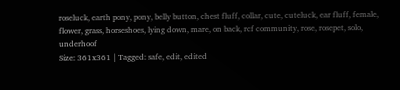roseluck, earth pony, pony, belly button, chest fluff, collar, cute, cuteluck, ear fluff, female, flower, grass, horseshoes, lying down, mare, on back, rcf community, rose, rosepet, solo, underhoof
Size: 361x361 | Tagged: safe, edit, edited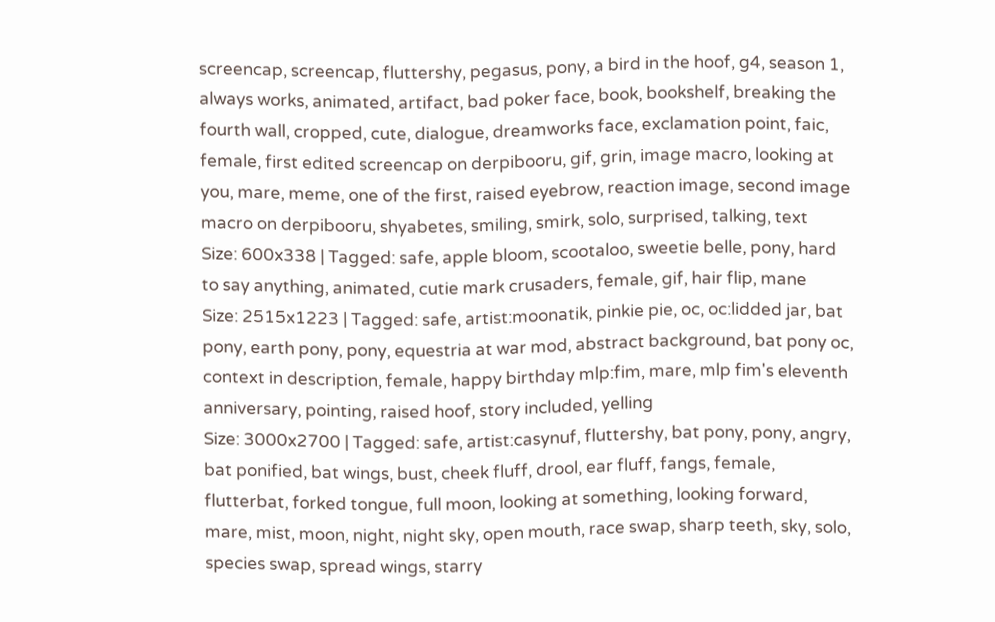screencap, screencap, fluttershy, pegasus, pony, a bird in the hoof, g4, season 1, always works, animated, artifact, bad poker face, book, bookshelf, breaking the fourth wall, cropped, cute, dialogue, dreamworks face, exclamation point, faic, female, first edited screencap on derpibooru, gif, grin, image macro, looking at you, mare, meme, one of the first, raised eyebrow, reaction image, second image macro on derpibooru, shyabetes, smiling, smirk, solo, surprised, talking, text
Size: 600x338 | Tagged: safe, apple bloom, scootaloo, sweetie belle, pony, hard to say anything, animated, cutie mark crusaders, female, gif, hair flip, mane
Size: 2515x1223 | Tagged: safe, artist:moonatik, pinkie pie, oc, oc:lidded jar, bat pony, earth pony, pony, equestria at war mod, abstract background, bat pony oc, context in description, female, happy birthday mlp:fim, mare, mlp fim's eleventh anniversary, pointing, raised hoof, story included, yelling
Size: 3000x2700 | Tagged: safe, artist:casynuf, fluttershy, bat pony, pony, angry, bat ponified, bat wings, bust, cheek fluff, drool, ear fluff, fangs, female, flutterbat, forked tongue, full moon, looking at something, looking forward, mare, mist, moon, night, night sky, open mouth, race swap, sharp teeth, sky, solo, species swap, spread wings, starry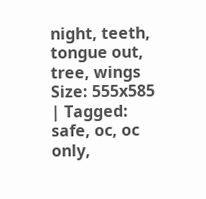night, teeth, tongue out, tree, wings
Size: 555x585 | Tagged: safe, oc, oc only,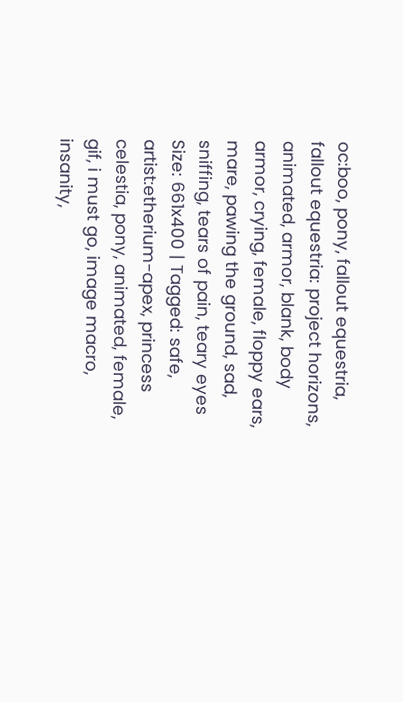oc:boo, pony, fallout equestria, fallout equestria: project horizons, animated, armor, blank, body armor, crying, female, floppy ears, mare, pawing the ground, sad, sniffing, tears of pain, teary eyes
Size: 661x400 | Tagged: safe, artist:etherium-apex, princess celestia, pony, animated, female, gif, i must go, image macro, insanity,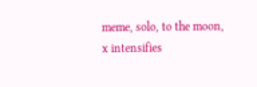meme, solo, to the moon, x intensifies